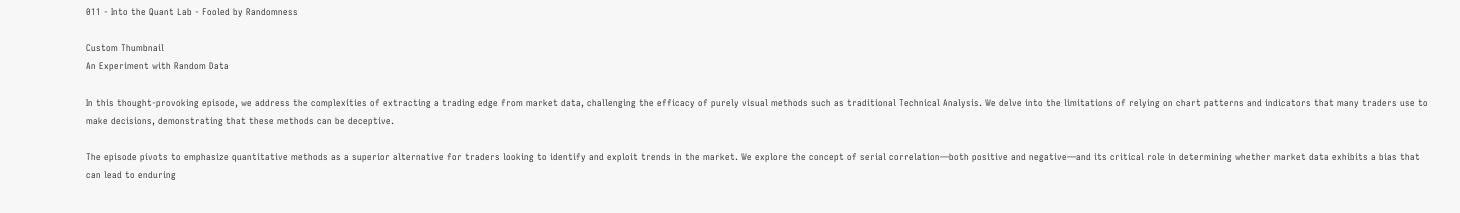011 - Into the Quant Lab - Fooled by Randomness

Custom Thumbnail
An Experiment with Random Data

In this thought-provoking episode, we address the complexities of extracting a trading edge from market data, challenging the efficacy of purely visual methods such as traditional Technical Analysis. We delve into the limitations of relying on chart patterns and indicators that many traders use to make decisions, demonstrating that these methods can be deceptive.

The episode pivots to emphasize quantitative methods as a superior alternative for traders looking to identify and exploit trends in the market. We explore the concept of serial correlation—both positive and negative—and its critical role in determining whether market data exhibits a bias that can lead to enduring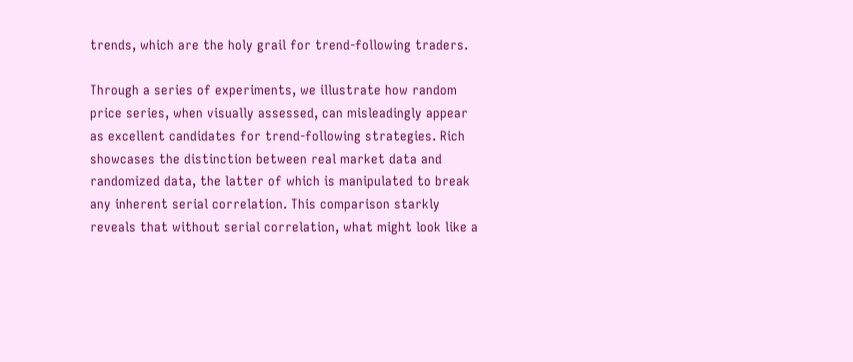trends, which are the holy grail for trend-following traders.

Through a series of experiments, we illustrate how random price series, when visually assessed, can misleadingly appear as excellent candidates for trend-following strategies. Rich showcases the distinction between real market data and randomized data, the latter of which is manipulated to break any inherent serial correlation. This comparison starkly reveals that without serial correlation, what might look like a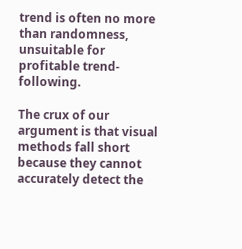trend is often no more than randomness, unsuitable for profitable trend-following.

The crux of our argument is that visual methods fall short because they cannot accurately detect the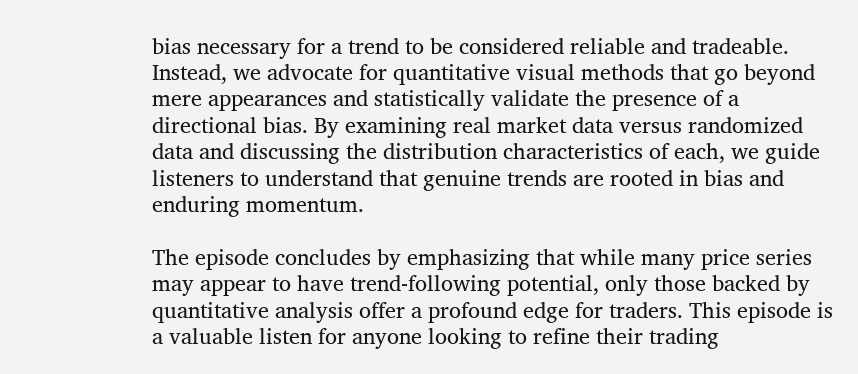bias necessary for a trend to be considered reliable and tradeable. Instead, we advocate for quantitative visual methods that go beyond mere appearances and statistically validate the presence of a directional bias. By examining real market data versus randomized data and discussing the distribution characteristics of each, we guide listeners to understand that genuine trends are rooted in bias and enduring momentum.

The episode concludes by emphasizing that while many price series may appear to have trend-following potential, only those backed by quantitative analysis offer a profound edge for traders. This episode is a valuable listen for anyone looking to refine their trading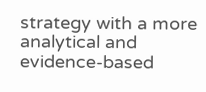strategy with a more analytical and evidence-based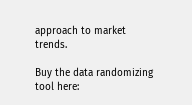approach to market trends.

Buy the data randomizing tool here: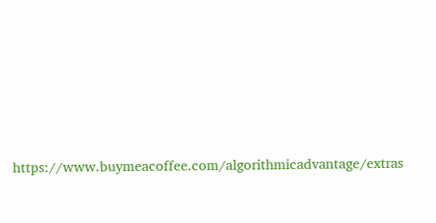https://www.buymeacoffee.com/algorithmicadvantage/extras